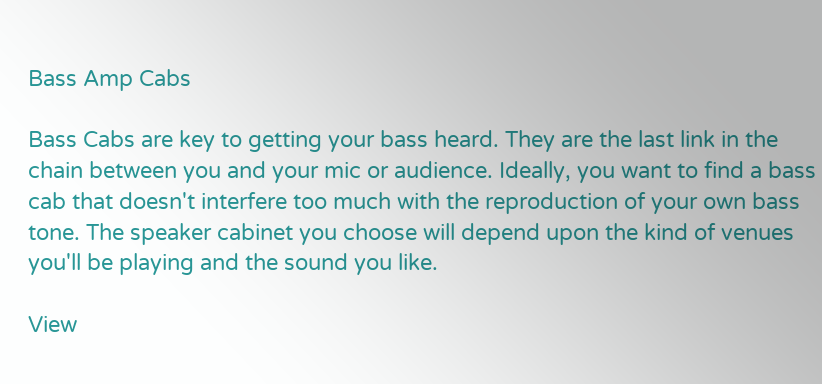Bass Amp Cabs

Bass Cabs are key to getting your bass heard. They are the last link in the chain between you and your mic or audience. Ideally, you want to find a bass cab that doesn't interfere too much with the reproduction of your own bass tone. The speaker cabinet you choose will depend upon the kind of venues you'll be playing and the sound you like.

View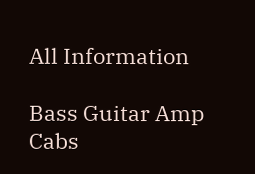All Information

Bass Guitar Amp Cabs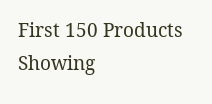First 150 Products Showing